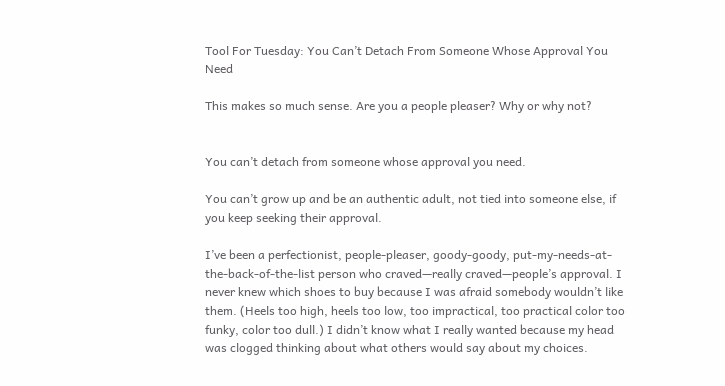Tool For Tuesday: You Can’t Detach From Someone Whose Approval You Need

This makes so much sense. Are you a people pleaser? Why or why not?


You can’t detach from someone whose approval you need.

You can’t grow up and be an authentic adult, not tied into someone else, if you keep seeking their approval.

I’ve been a perfectionist, people-pleaser, goody-goody, put-my-needs-at-the-back-of-the-list person who craved—really craved—people’s approval. I never knew which shoes to buy because I was afraid somebody wouldn’t like them. (Heels too high, heels too low, too impractical, too practical color too funky, color too dull.) I didn’t know what I really wanted because my head was clogged thinking about what others would say about my choices.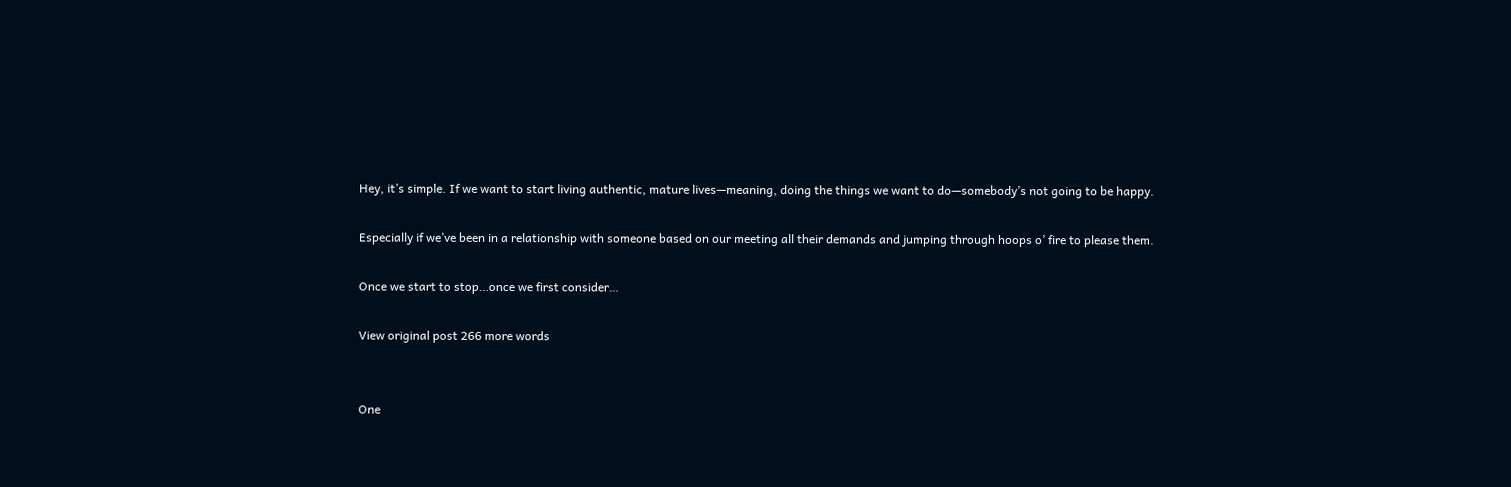Hey, it’s simple. If we want to start living authentic, mature lives—meaning, doing the things we want to do—somebody’s not going to be happy.

Especially if we’ve been in a relationship with someone based on our meeting all their demands and jumping through hoops o’ fire to please them.

Once we start to stop…once we first consider…

View original post 266 more words


One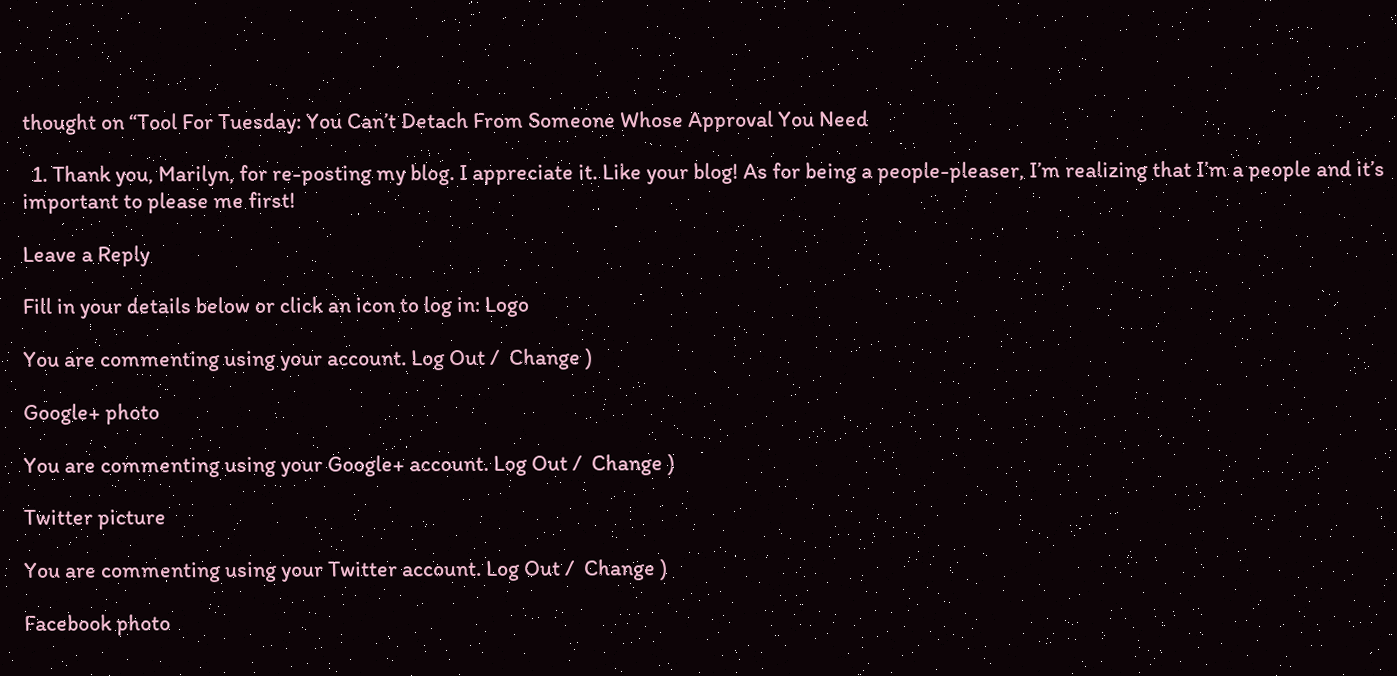thought on “Tool For Tuesday: You Can’t Detach From Someone Whose Approval You Need

  1. Thank you, Marilyn, for re-posting my blog. I appreciate it. Like your blog! As for being a people-pleaser, I’m realizing that I’m a people and it’s important to please me first!

Leave a Reply

Fill in your details below or click an icon to log in: Logo

You are commenting using your account. Log Out /  Change )

Google+ photo

You are commenting using your Google+ account. Log Out /  Change )

Twitter picture

You are commenting using your Twitter account. Log Out /  Change )

Facebook photo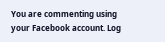You are commenting using your Facebook account. Log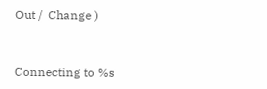Out /  Change )


Connecting to %s